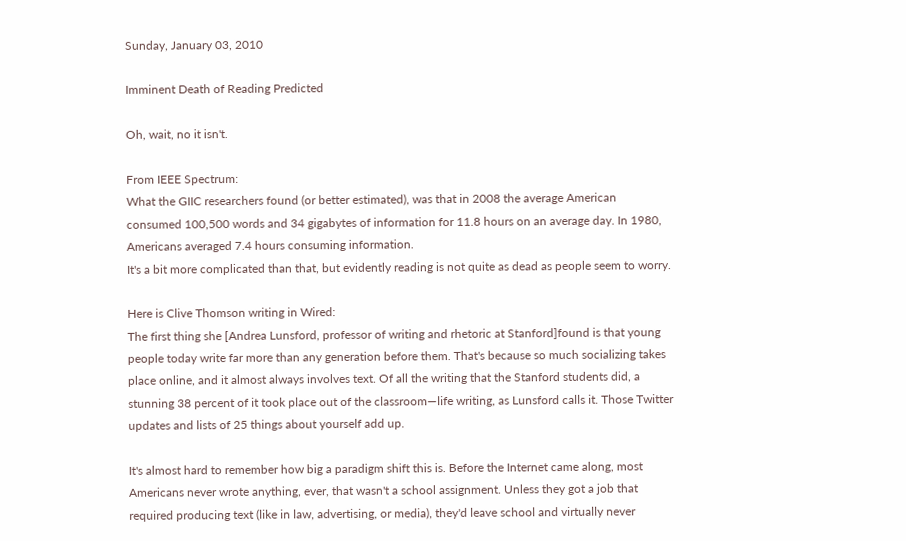Sunday, January 03, 2010

Imminent Death of Reading Predicted

Oh, wait, no it isn't.

From IEEE Spectrum:
What the GIIC researchers found (or better estimated), was that in 2008 the average American consumed 100,500 words and 34 gigabytes of information for 11.8 hours on an average day. In 1980, Americans averaged 7.4 hours consuming information.
It's a bit more complicated than that, but evidently reading is not quite as dead as people seem to worry.

Here is Clive Thomson writing in Wired:
The first thing she [Andrea Lunsford, professor of writing and rhetoric at Stanford]found is that young people today write far more than any generation before them. That's because so much socializing takes place online, and it almost always involves text. Of all the writing that the Stanford students did, a stunning 38 percent of it took place out of the classroom—life writing, as Lunsford calls it. Those Twitter updates and lists of 25 things about yourself add up.

It's almost hard to remember how big a paradigm shift this is. Before the Internet came along, most Americans never wrote anything, ever, that wasn't a school assignment. Unless they got a job that required producing text (like in law, advertising, or media), they'd leave school and virtually never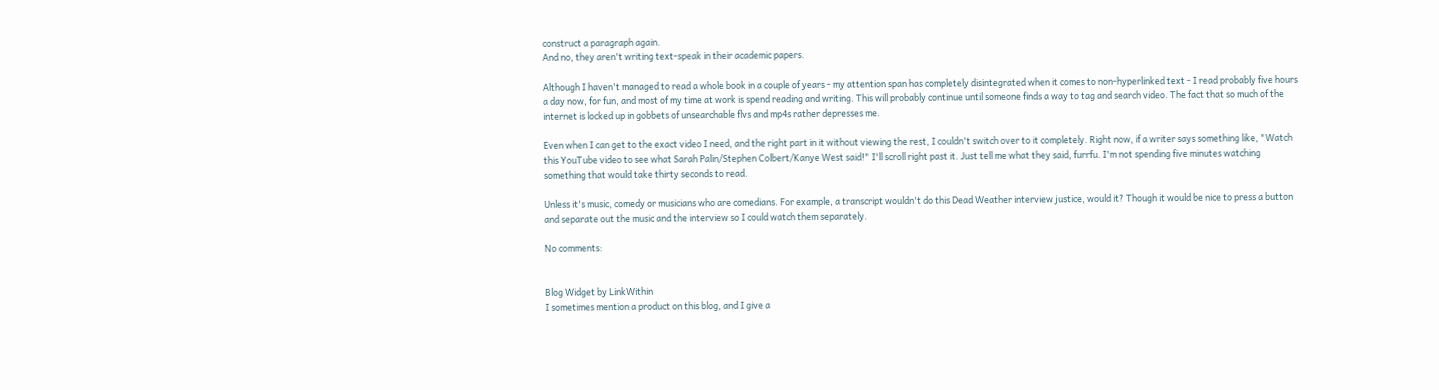construct a paragraph again.
And no, they aren't writing text-speak in their academic papers.

Although I haven't managed to read a whole book in a couple of years - my attention span has completely disintegrated when it comes to non-hyperlinked text - I read probably five hours a day now, for fun, and most of my time at work is spend reading and writing. This will probably continue until someone finds a way to tag and search video. The fact that so much of the internet is locked up in gobbets of unsearchable flvs and mp4s rather depresses me.

Even when I can get to the exact video I need, and the right part in it without viewing the rest, I couldn't switch over to it completely. Right now, if a writer says something like, "Watch this YouTube video to see what Sarah Palin/Stephen Colbert/Kanye West said!" I'll scroll right past it. Just tell me what they said, furrfu. I'm not spending five minutes watching something that would take thirty seconds to read.

Unless it's music, comedy or musicians who are comedians. For example, a transcript wouldn't do this Dead Weather interview justice, would it? Though it would be nice to press a button and separate out the music and the interview so I could watch them separately.

No comments:


Blog Widget by LinkWithin
I sometimes mention a product on this blog, and I give a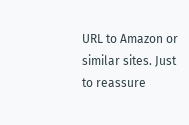URL to Amazon or similar sites. Just to reassure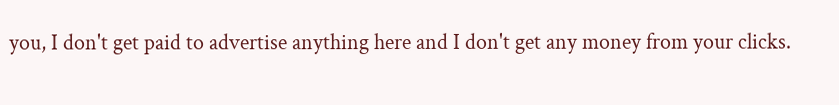you, I don't get paid to advertise anything here and I don't get any money from your clicks.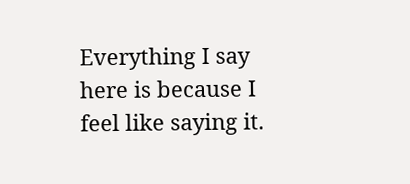Everything I say here is because I feel like saying it.